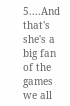5....And that's she's a big fan of the games we all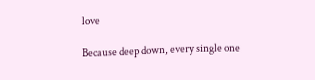love

Because deep down, every single one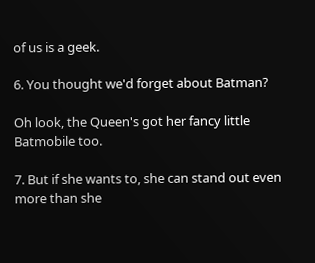of us is a geek.

6. You thought we'd forget about Batman?

Oh look, the Queen's got her fancy little Batmobile too.

7. But if she wants to, she can stand out even more than she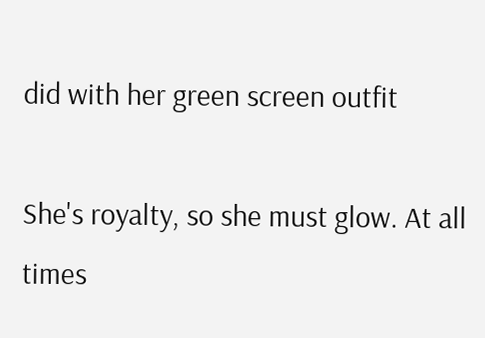did with her green screen outfit

She's royalty, so she must glow. At all times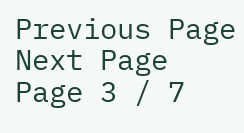Previous Page
Next Page
Page 3 / 7